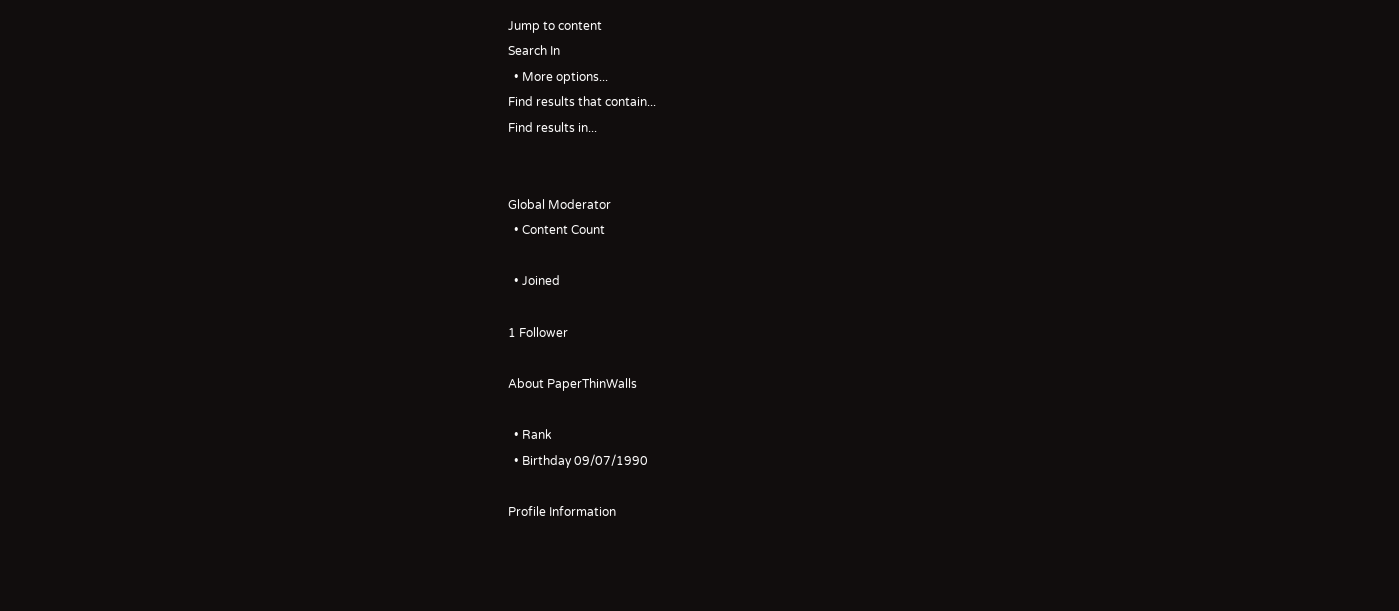Jump to content
Search In
  • More options...
Find results that contain...
Find results in...


Global Moderator
  • Content Count

  • Joined

1 Follower

About PaperThinWalls

  • Rank
  • Birthday 09/07/1990

Profile Information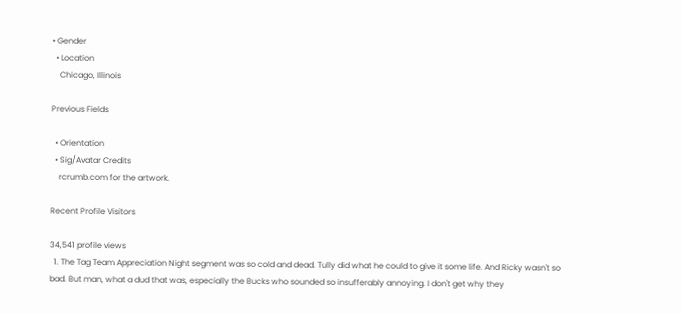• Gender
  • Location
    Chicago, Illinois

Previous Fields

  • Orientation
  • Sig/Avatar Credits
    rcrumb.com for the artwork.

Recent Profile Visitors

34,541 profile views
  1. The Tag Team Appreciation Night segment was so cold and dead. Tully did what he could to give it some life. And Ricky wasn't so bad. But man, what a dud that was, especially the Bucks who sounded so insufferably annoying. I don't get why they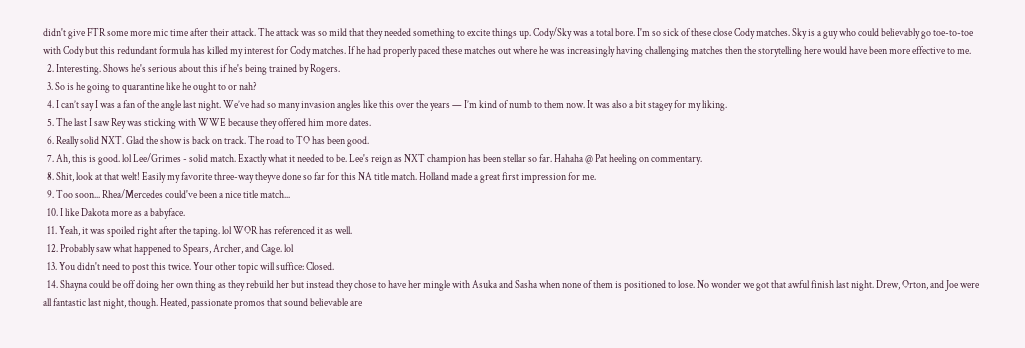didn't give FTR some more mic time after their attack. The attack was so mild that they needed something to excite things up. Cody/Sky was a total bore. I'm so sick of these close Cody matches. Sky is a guy who could believably go toe-to-toe with Cody but this redundant formula has killed my interest for Cody matches. If he had properly paced these matches out where he was increasingly having challenging matches then the storytelling here would have been more effective to me.
  2. Interesting. Shows he's serious about this if he's being trained by Rogers.
  3. So is he going to quarantine like he ought to or nah?
  4. I can’t say I was a fan of the angle last night. We’ve had so many invasion angles like this over the years — I’m kind of numb to them now. It was also a bit stagey for my liking.
  5. The last I saw Rey was sticking with WWE because they offered him more dates.
  6. Really solid NXT. Glad the show is back on track. The road to TO has been good.
  7. Ah, this is good. lol Lee/Grimes - solid match. Exactly what it needed to be. Lee's reign as NXT champion has been stellar so far. Hahaha @ Pat heeling on commentary.
  8. Shit, look at that welt! Easily my favorite three-way theyve done so far for this NA title match. Holland made a great first impression for me.
  9. Too soon... Rhea/Mercedes could've been a nice title match...
  10. I like Dakota more as a babyface.
  11. Yeah, it was spoiled right after the taping. lol WOR has referenced it as well.
  12. Probably saw what happened to Spears, Archer, and Cage. lol
  13. You didn't need to post this twice. Your other topic will suffice: Closed.
  14. Shayna could be off doing her own thing as they rebuild her but instead they chose to have her mingle with Asuka and Sasha when none of them is positioned to lose. No wonder we got that awful finish last night. Drew, Orton, and Joe were all fantastic last night, though. Heated, passionate promos that sound believable are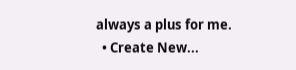always a plus for me.
  • Create New...